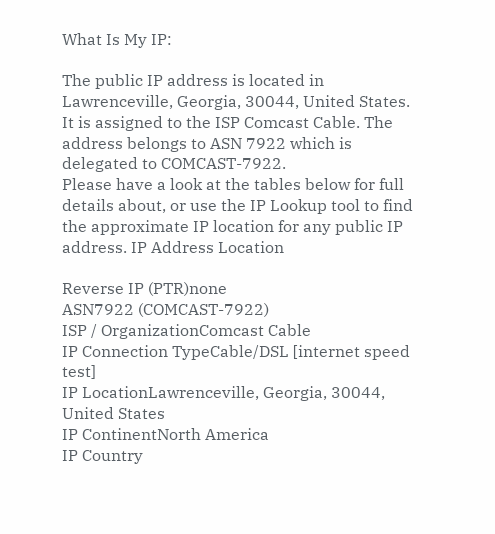What Is My IP:

The public IP address is located in Lawrenceville, Georgia, 30044, United States. It is assigned to the ISP Comcast Cable. The address belongs to ASN 7922 which is delegated to COMCAST-7922.
Please have a look at the tables below for full details about, or use the IP Lookup tool to find the approximate IP location for any public IP address. IP Address Location

Reverse IP (PTR)none
ASN7922 (COMCAST-7922)
ISP / OrganizationComcast Cable
IP Connection TypeCable/DSL [internet speed test]
IP LocationLawrenceville, Georgia, 30044, United States
IP ContinentNorth America
IP Country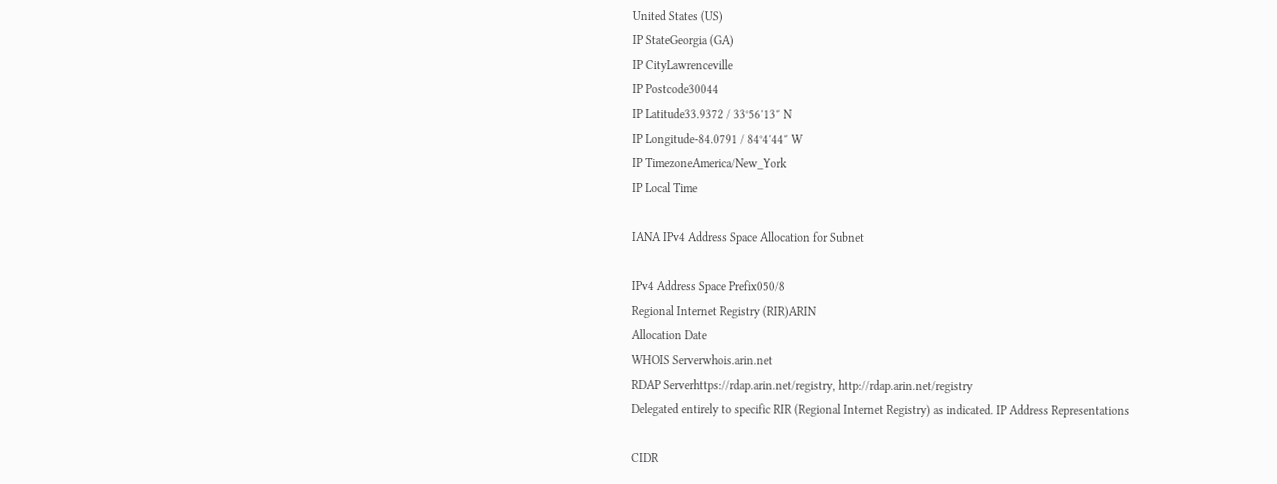United States (US)
IP StateGeorgia (GA)
IP CityLawrenceville
IP Postcode30044
IP Latitude33.9372 / 33°56′13″ N
IP Longitude-84.0791 / 84°4′44″ W
IP TimezoneAmerica/New_York
IP Local Time

IANA IPv4 Address Space Allocation for Subnet

IPv4 Address Space Prefix050/8
Regional Internet Registry (RIR)ARIN
Allocation Date
WHOIS Serverwhois.arin.net
RDAP Serverhttps://rdap.arin.net/registry, http://rdap.arin.net/registry
Delegated entirely to specific RIR (Regional Internet Registry) as indicated. IP Address Representations

CIDR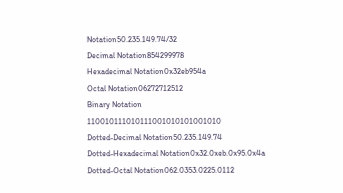Notation50.235.149.74/32
Decimal Notation854299978
Hexadecimal Notation0x32eb954a
Octal Notation06272712512
Binary Notation 110010111010111001010101001010
Dotted-Decimal Notation50.235.149.74
Dotted-Hexadecimal Notation0x32.0xeb.0x95.0x4a
Dotted-Octal Notation062.0353.0225.0112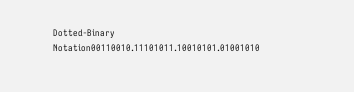Dotted-Binary Notation00110010.11101011.10010101.01001010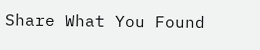Share What You Found